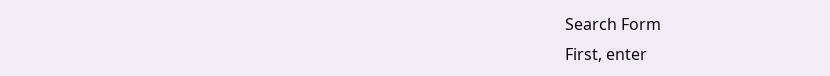Search Form
First, enter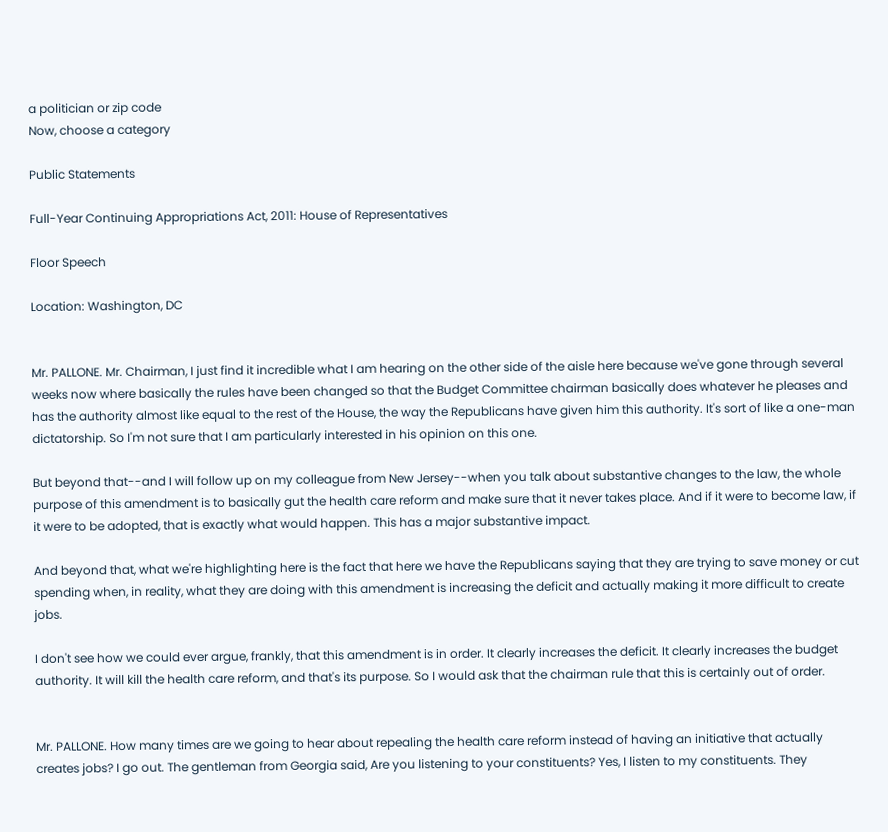a politician or zip code
Now, choose a category

Public Statements

Full-Year Continuing Appropriations Act, 2011: House of Representatives

Floor Speech

Location: Washington, DC


Mr. PALLONE. Mr. Chairman, I just find it incredible what I am hearing on the other side of the aisle here because we've gone through several weeks now where basically the rules have been changed so that the Budget Committee chairman basically does whatever he pleases and has the authority almost like equal to the rest of the House, the way the Republicans have given him this authority. It's sort of like a one-man dictatorship. So I'm not sure that I am particularly interested in his opinion on this one.

But beyond that--and I will follow up on my colleague from New Jersey--when you talk about substantive changes to the law, the whole purpose of this amendment is to basically gut the health care reform and make sure that it never takes place. And if it were to become law, if it were to be adopted, that is exactly what would happen. This has a major substantive impact.

And beyond that, what we're highlighting here is the fact that here we have the Republicans saying that they are trying to save money or cut spending when, in reality, what they are doing with this amendment is increasing the deficit and actually making it more difficult to create jobs.

I don't see how we could ever argue, frankly, that this amendment is in order. It clearly increases the deficit. It clearly increases the budget authority. It will kill the health care reform, and that's its purpose. So I would ask that the chairman rule that this is certainly out of order.


Mr. PALLONE. How many times are we going to hear about repealing the health care reform instead of having an initiative that actually creates jobs? I go out. The gentleman from Georgia said, Are you listening to your constituents? Yes, I listen to my constituents. They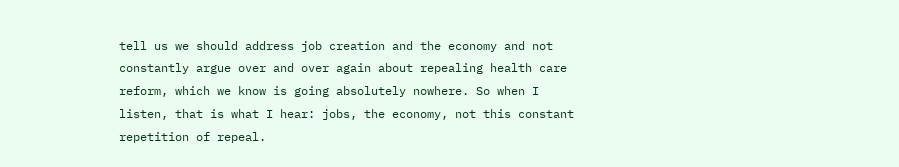tell us we should address job creation and the economy and not constantly argue over and over again about repealing health care reform, which we know is going absolutely nowhere. So when I listen, that is what I hear: jobs, the economy, not this constant repetition of repeal.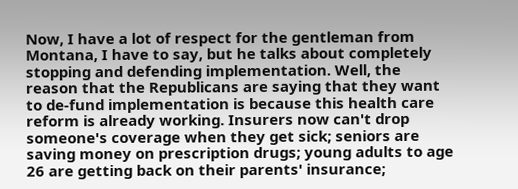Now, I have a lot of respect for the gentleman from Montana, I have to say, but he talks about completely stopping and defending implementation. Well, the reason that the Republicans are saying that they want to de-fund implementation is because this health care reform is already working. Insurers now can't drop someone's coverage when they get sick; seniors are saving money on prescription drugs; young adults to age 26 are getting back on their parents' insurance;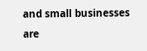and small businesses are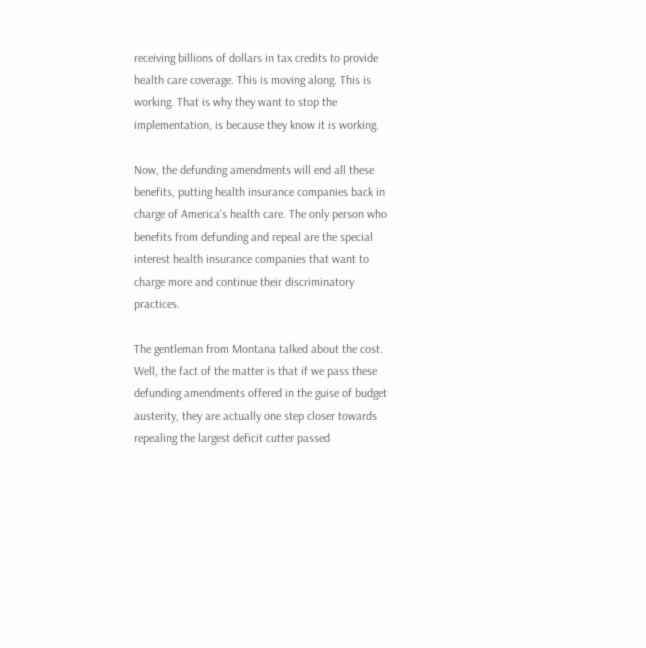receiving billions of dollars in tax credits to provide health care coverage. This is moving along. This is working. That is why they want to stop the implementation, is because they know it is working.

Now, the defunding amendments will end all these benefits, putting health insurance companies back in charge of America's health care. The only person who benefits from defunding and repeal are the special interest health insurance companies that want to charge more and continue their discriminatory practices.

The gentleman from Montana talked about the cost. Well, the fact of the matter is that if we pass these defunding amendments offered in the guise of budget austerity, they are actually one step closer towards repealing the largest deficit cutter passed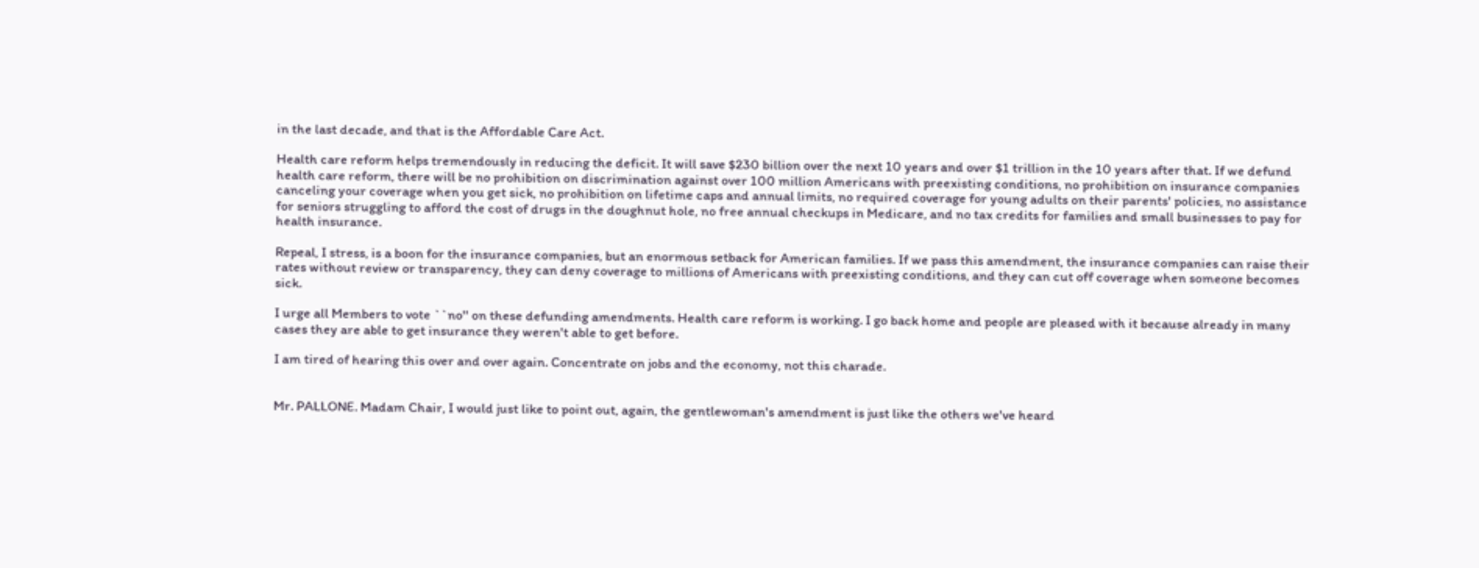in the last decade, and that is the Affordable Care Act.

Health care reform helps tremendously in reducing the deficit. It will save $230 billion over the next 10 years and over $1 trillion in the 10 years after that. If we defund health care reform, there will be no prohibition on discrimination against over 100 million Americans with preexisting conditions, no prohibition on insurance companies canceling your coverage when you get sick, no prohibition on lifetime caps and annual limits, no required coverage for young adults on their parents' policies, no assistance for seniors struggling to afford the cost of drugs in the doughnut hole, no free annual checkups in Medicare, and no tax credits for families and small businesses to pay for health insurance.

Repeal, I stress, is a boon for the insurance companies, but an enormous setback for American families. If we pass this amendment, the insurance companies can raise their rates without review or transparency, they can deny coverage to millions of Americans with preexisting conditions, and they can cut off coverage when someone becomes sick.

I urge all Members to vote ``no'' on these defunding amendments. Health care reform is working. I go back home and people are pleased with it because already in many cases they are able to get insurance they weren't able to get before.

I am tired of hearing this over and over again. Concentrate on jobs and the economy, not this charade.


Mr. PALLONE. Madam Chair, I would just like to point out, again, the gentlewoman's amendment is just like the others we've heard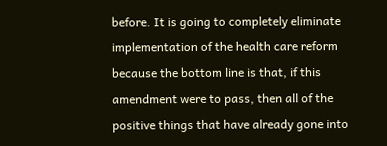before. It is going to completely eliminate implementation of the health care reform because the bottom line is that, if this amendment were to pass, then all of the positive things that have already gone into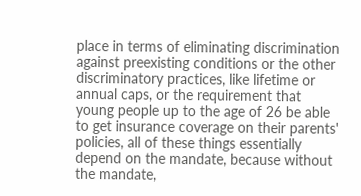place in terms of eliminating discrimination against preexisting conditions or the other discriminatory practices, like lifetime or annual caps, or the requirement that young people up to the age of 26 be able to get insurance coverage on their parents' policies, all of these things essentially depend on the mandate, because without the mandate,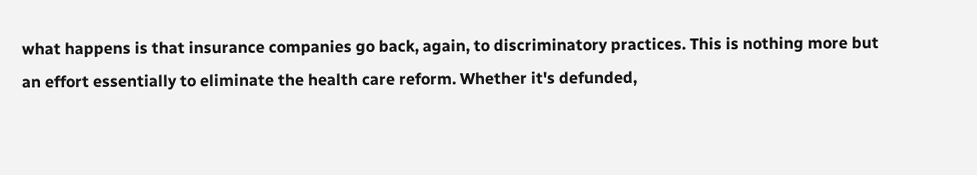what happens is that insurance companies go back, again, to discriminatory practices. This is nothing more but an effort essentially to eliminate the health care reform. Whether it's defunded,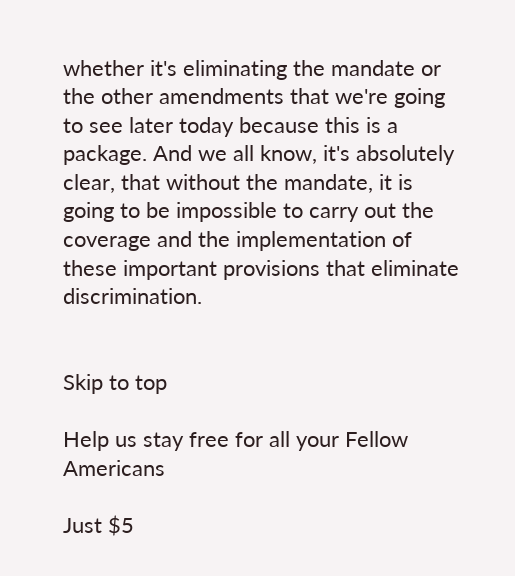whether it's eliminating the mandate or the other amendments that we're going to see later today because this is a package. And we all know, it's absolutely clear, that without the mandate, it is going to be impossible to carry out the coverage and the implementation of these important provisions that eliminate discrimination.


Skip to top

Help us stay free for all your Fellow Americans

Just $5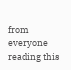from everyone reading this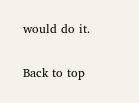would do it.

Back to top